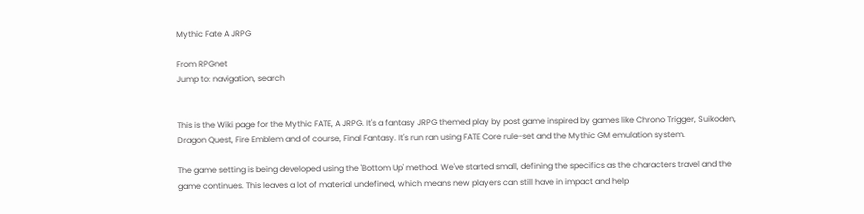Mythic Fate A JRPG

From RPGnet
Jump to: navigation, search


This is the Wiki page for the Mythic FATE, A JRPG. It's a fantasy JRPG themed play by post game inspired by games like Chrono Trigger, Suikoden, Dragon Quest, Fire Emblem and of course, Final Fantasy. It's run ran using FATE Core rule-set and the Mythic GM emulation system.

The game setting is being developed using the 'Bottom Up' method. We've started small, defining the specifics as the characters travel and the game continues. This leaves a lot of material undefined, which means new players can still have in impact and help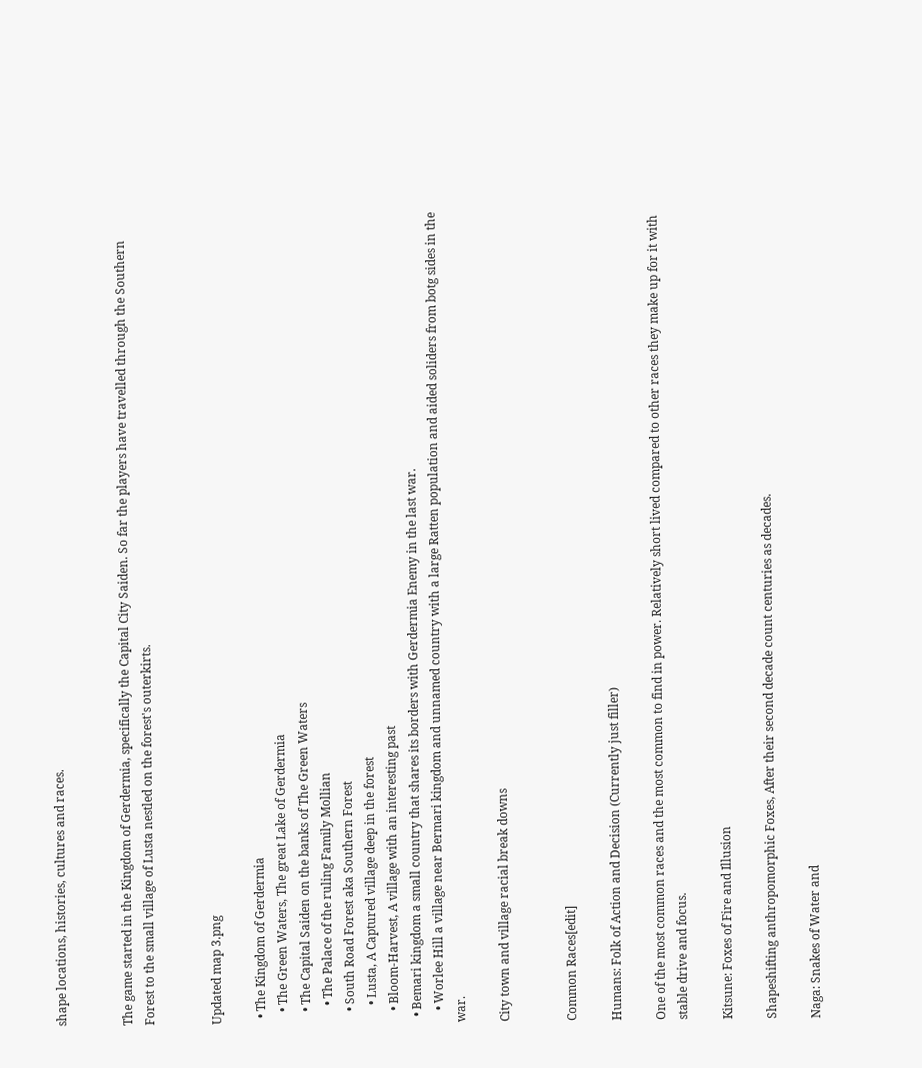shape locations, histories, cultures and races.


The game started in the Kingdom of Gerdermia, specifically the Capital City Saiden. So far the players have travelled through the Southern Forest to the small village of Lusta nestled on the forest's outerkirts.


Updated map 3.png

  • The Kingdom of Gerdermia
    • The Green Waters, The great Lake of Gerdermia
    • The Capital Saiden on the banks of The Green Waters
      • The Palace of the ruling Family Mollian
    • South Road Forest aka Southern Forest
      • Lusta, A Captured village deep in the forest
    • Bloom-Harvest, A village with an interesting past
  • Bemari kingdom a small country that shares its borders with Gerdermia Enemy in the last war.
    • Worlee Hill a village near Bermari kingdom and unnamed country with a large Ratten population and aided soliders from botg sides in the war.

City town and village racial break downs


Common Races[edit]

Humans: Folk of Action and Decision (Currently just filler)

One of the most common races and the most common to find in power. Relatively short lived compared to other races they make up for it with stable drive and focus.

Kitsune: Foxes of Fire and Illusion

Shapeshifting anthropomorphic Foxes, After their second decade count centuries as decades.

Naga: Snakes of Water and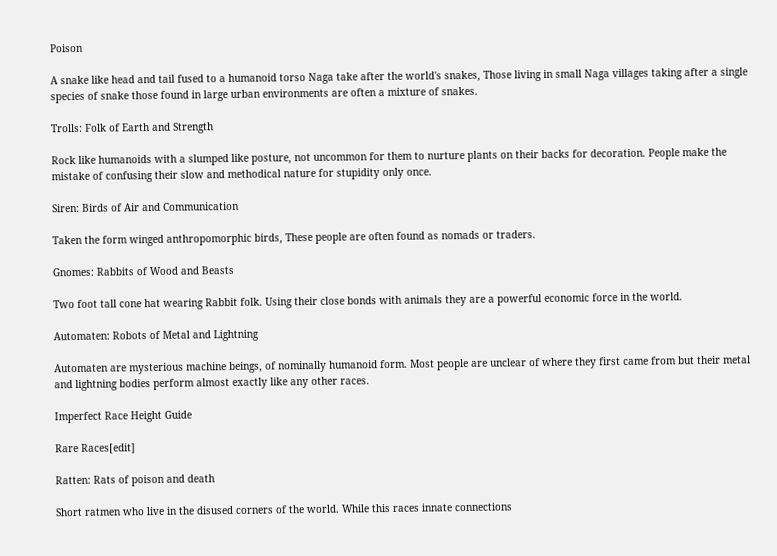Poison

A snake like head and tail fused to a humanoid torso Naga take after the world's snakes, Those living in small Naga villages taking after a single species of snake those found in large urban environments are often a mixture of snakes.

Trolls: Folk of Earth and Strength

Rock like humanoids with a slumped like posture, not uncommon for them to nurture plants on their backs for decoration. People make the mistake of confusing their slow and methodical nature for stupidity only once.

Siren: Birds of Air and Communication

Taken the form winged anthropomorphic birds, These people are often found as nomads or traders.

Gnomes: Rabbits of Wood and Beasts

Two foot tall cone hat wearing Rabbit folk. Using their close bonds with animals they are a powerful economic force in the world.

Automaten: Robots of Metal and Lightning

Automaten are mysterious machine beings, of nominally humanoid form. Most people are unclear of where they first came from but their metal and lightning bodies perform almost exactly like any other races.

Imperfect Race Height Guide

Rare Races[edit]

Ratten: Rats of poison and death

Short ratmen who live in the disused corners of the world. While this races innate connections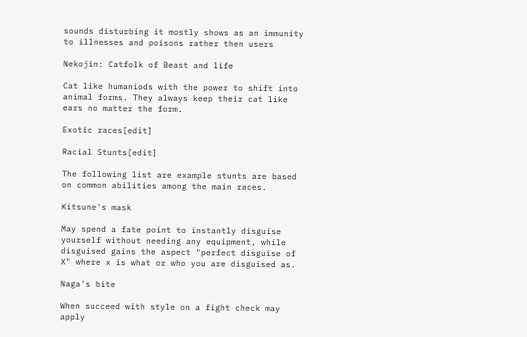sounds disturbing it mostly shows as an immunity to illnesses and poisons rather then users

Nekojin: Catfolk of Beast and life

Cat like humaniods with the power to shift into animal forms. They always keep their cat like ears no matter the form.

Exotic races[edit]

Racial Stunts[edit]

The following list are example stunts are based on common abilities among the main races.

Kitsune's mask

May spend a fate point to instantly disguise yourself without needing any equipment, while disguised gains the aspect "perfect disguise of X" where x is what or who you are disguised as.

Naga's bite

When succeed with style on a fight check may apply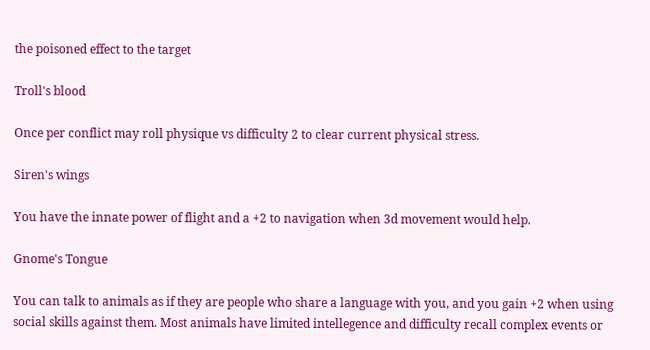the poisoned effect to the target

Troll's blood

Once per conflict may roll physique vs difficulty 2 to clear current physical stress.

Siren's wings

You have the innate power of flight and a +2 to navigation when 3d movement would help.

Gnome's Tongue

You can talk to animals as if they are people who share a language with you, and you gain +2 when using social skills against them. Most animals have limited intellegence and difficulty recall complex events or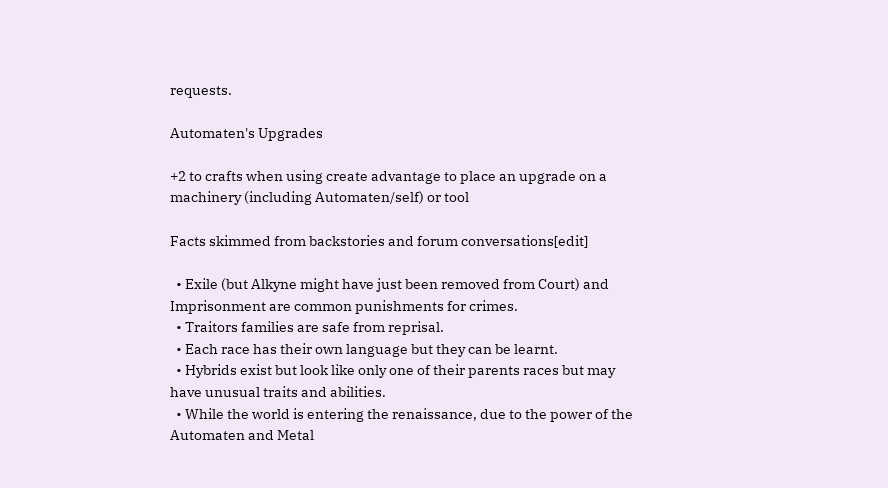requests.

Automaten's Upgrades

+2 to crafts when using create advantage to place an upgrade on a machinery (including Automaten/self) or tool

Facts skimmed from backstories and forum conversations[edit]

  • Exile (but Alkyne might have just been removed from Court) and Imprisonment are common punishments for crimes.
  • Traitors families are safe from reprisal.
  • Each race has their own language but they can be learnt.
  • Hybrids exist but look like only one of their parents races but may have unusual traits and abilities.
  • While the world is entering the renaissance, due to the power of the Automaten and Metal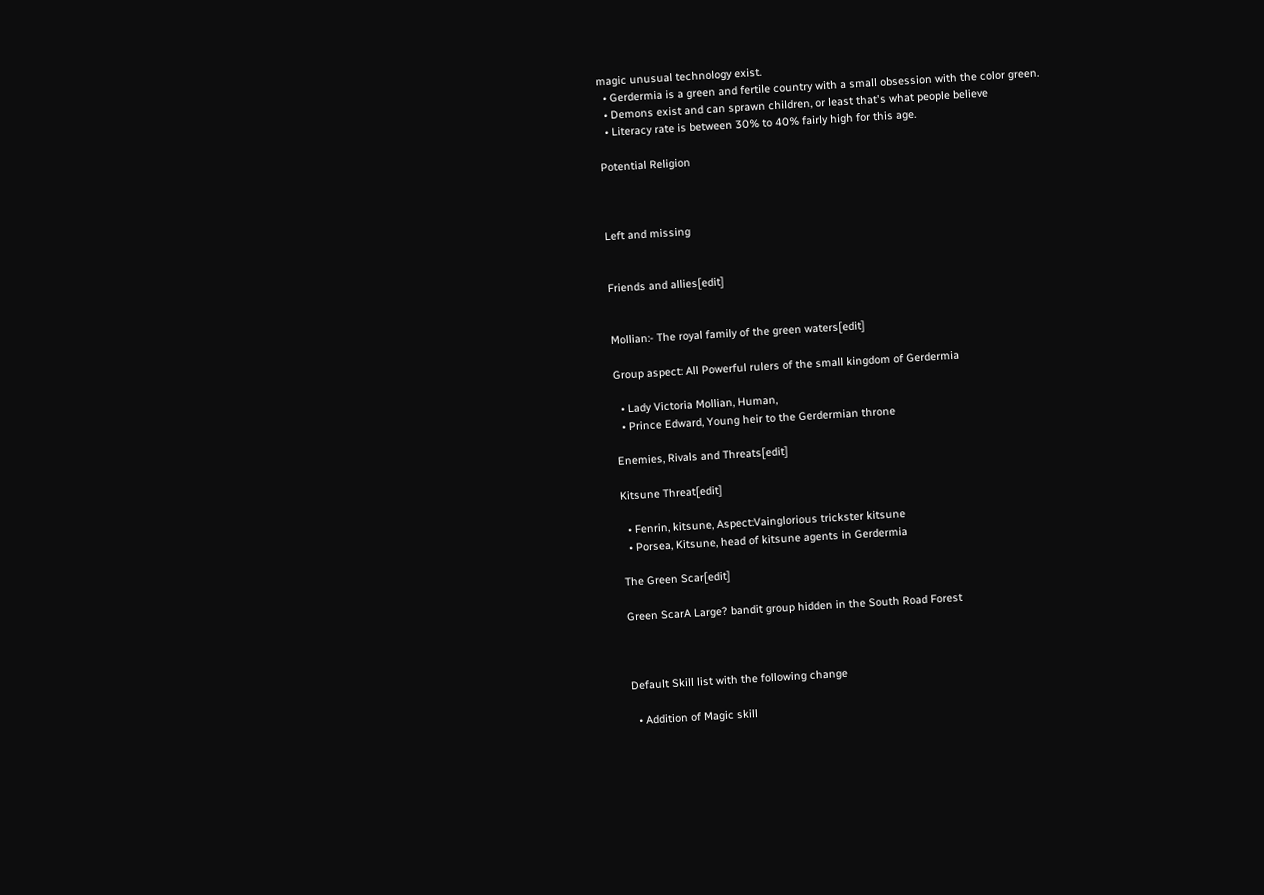magic unusual technology exist.
  • Gerdermia is a green and fertile country with a small obsession with the color green.
  • Demons exist and can sprawn children, or least that's what people believe
  • Literacy rate is between 30% to 40% fairly high for this age.

Potential Religion



Left and missing


Friends and allies[edit]


Mollian:- The royal family of the green waters[edit]

Group aspect: All Powerful rulers of the small kingdom of Gerdermia

  • Lady Victoria Mollian, Human,
  • Prince Edward, Young heir to the Gerdermian throne

Enemies, Rivals and Threats[edit]

Kitsune Threat[edit]

  • Fenrin, kitsune, Aspect:Vainglorious trickster kitsune
  • Porsea, Kitsune, head of kitsune agents in Gerdermia

The Green Scar[edit]

Green ScarA Large? bandit group hidden in the South Road Forest



Default Skill list with the following change

  • Addition of Magic skill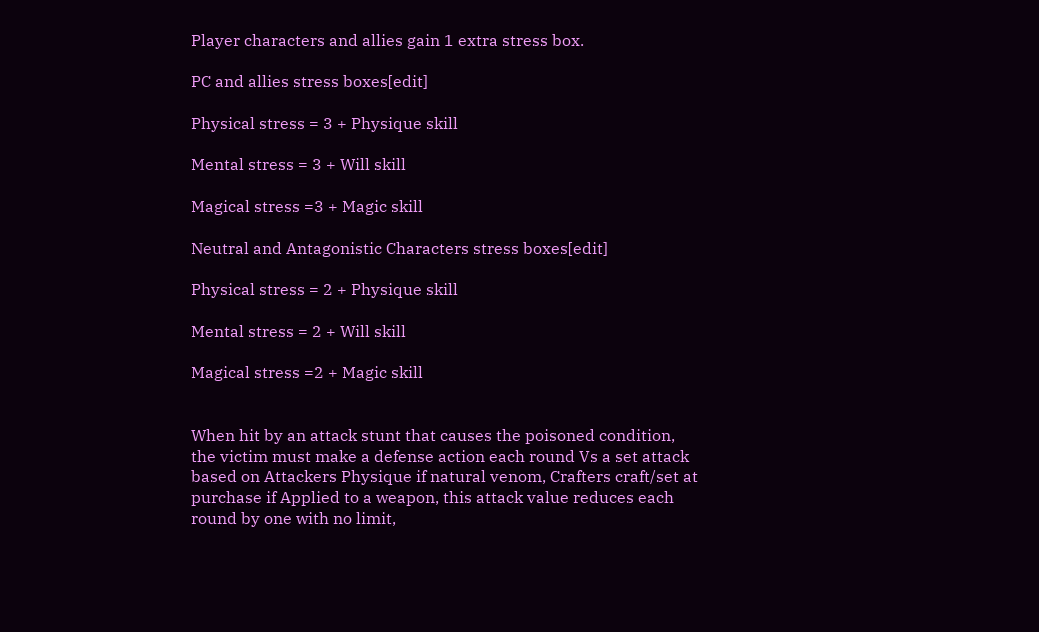Player characters and allies gain 1 extra stress box.

PC and allies stress boxes[edit]

Physical stress = 3 + Physique skill

Mental stress = 3 + Will skill

Magical stress =3 + Magic skill

Neutral and Antagonistic Characters stress boxes[edit]

Physical stress = 2 + Physique skill

Mental stress = 2 + Will skill

Magical stress =2 + Magic skill


When hit by an attack stunt that causes the poisoned condition, the victim must make a defense action each round Vs a set attack based on Attackers Physique if natural venom, Crafters craft/set at purchase if Applied to a weapon, this attack value reduces each round by one with no limit,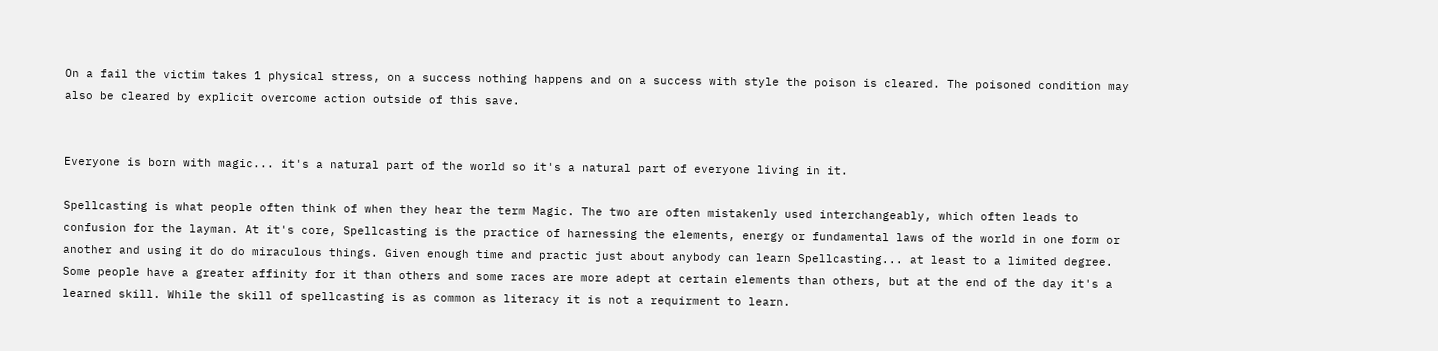On a fail the victim takes 1 physical stress, on a success nothing happens and on a success with style the poison is cleared. The poisoned condition may also be cleared by explicit overcome action outside of this save.


Everyone is born with magic... it's a natural part of the world so it's a natural part of everyone living in it.

Spellcasting is what people often think of when they hear the term Magic. The two are often mistakenly used interchangeably, which often leads to confusion for the layman. At it's core, Spellcasting is the practice of harnessing the elements, energy or fundamental laws of the world in one form or another and using it do do miraculous things. Given enough time and practic just about anybody can learn Spellcasting... at least to a limited degree. Some people have a greater affinity for it than others and some races are more adept at certain elements than others, but at the end of the day it's a learned skill. While the skill of spellcasting is as common as literacy it is not a requirment to learn.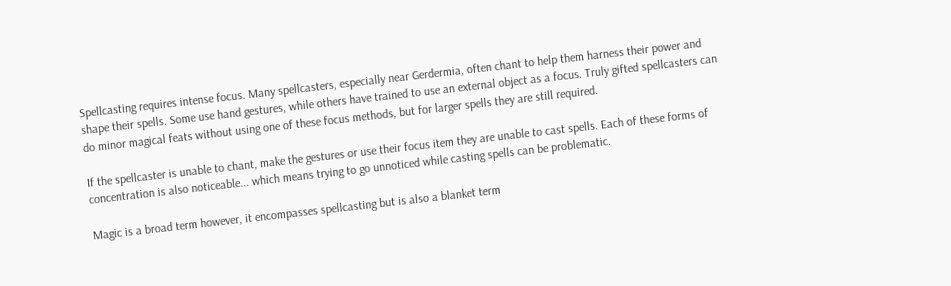Spellcasting requires intense focus. Many spellcasters, especially near Gerdermia, often chant to help them harness their power and shape their spells. Some use hand gestures, while others have trained to use an external object as a focus. Truly gifted spellcasters can do minor magical feats without using one of these focus methods, but for larger spells they are still required.

If the spellcaster is unable to chant, make the gestures or use their focus item they are unable to cast spells. Each of these forms of concentration is also noticeable... which means trying to go unnoticed while casting spells can be problematic.

Magic is a broad term however, it encompasses spellcasting but is also a blanket term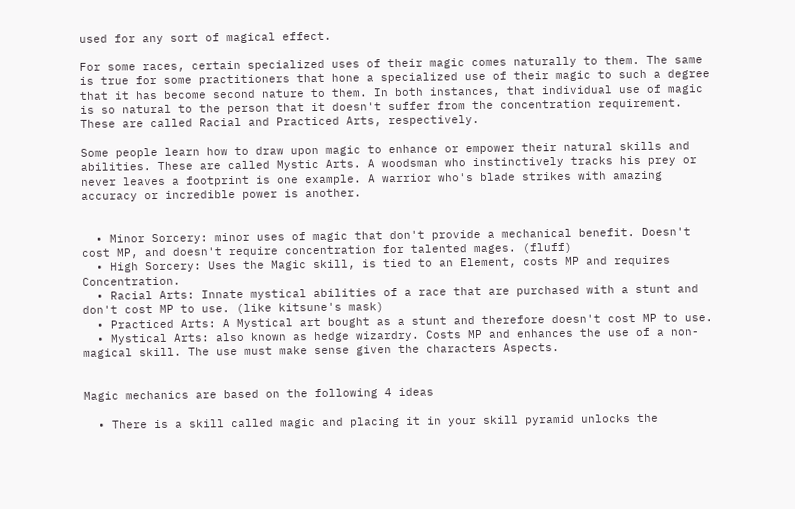used for any sort of magical effect.

For some races, certain specialized uses of their magic comes naturally to them. The same is true for some practitioners that hone a specialized use of their magic to such a degree that it has become second nature to them. In both instances, that individual use of magic is so natural to the person that it doesn't suffer from the concentration requirement. These are called Racial and Practiced Arts, respectively.

Some people learn how to draw upon magic to enhance or empower their natural skills and abilities. These are called Mystic Arts. A woodsman who instinctively tracks his prey or never leaves a footprint is one example. A warrior who's blade strikes with amazing accuracy or incredible power is another.


  • Minor Sorcery: minor uses of magic that don't provide a mechanical benefit. Doesn't cost MP, and doesn't require concentration for talented mages. (fluff)
  • High Sorcery: Uses the Magic skill, is tied to an Element, costs MP and requires Concentration.
  • Racial Arts: Innate mystical abilities of a race that are purchased with a stunt and don't cost MP to use. (like kitsune's mask)
  • Practiced Arts: A Mystical art bought as a stunt and therefore doesn't cost MP to use.
  • Mystical Arts: also known as hedge wizardry. Costs MP and enhances the use of a non-magical skill. The use must make sense given the characters Aspects.


Magic mechanics are based on the following 4 ideas

  • There is a skill called magic and placing it in your skill pyramid unlocks the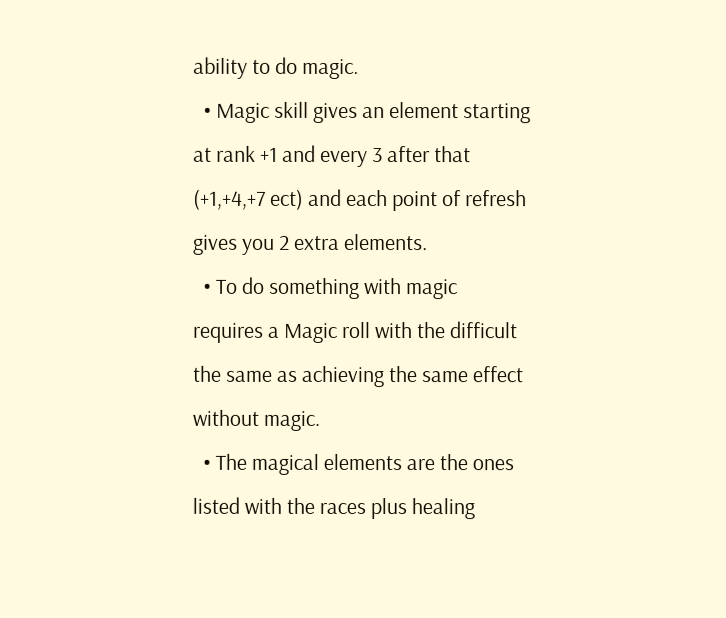ability to do magic.
  • Magic skill gives an element starting at rank +1 and every 3 after that (+1,+4,+7 ect) and each point of refresh gives you 2 extra elements.
  • To do something with magic requires a Magic roll with the difficult the same as achieving the same effect without magic.
  • The magical elements are the ones listed with the races plus healing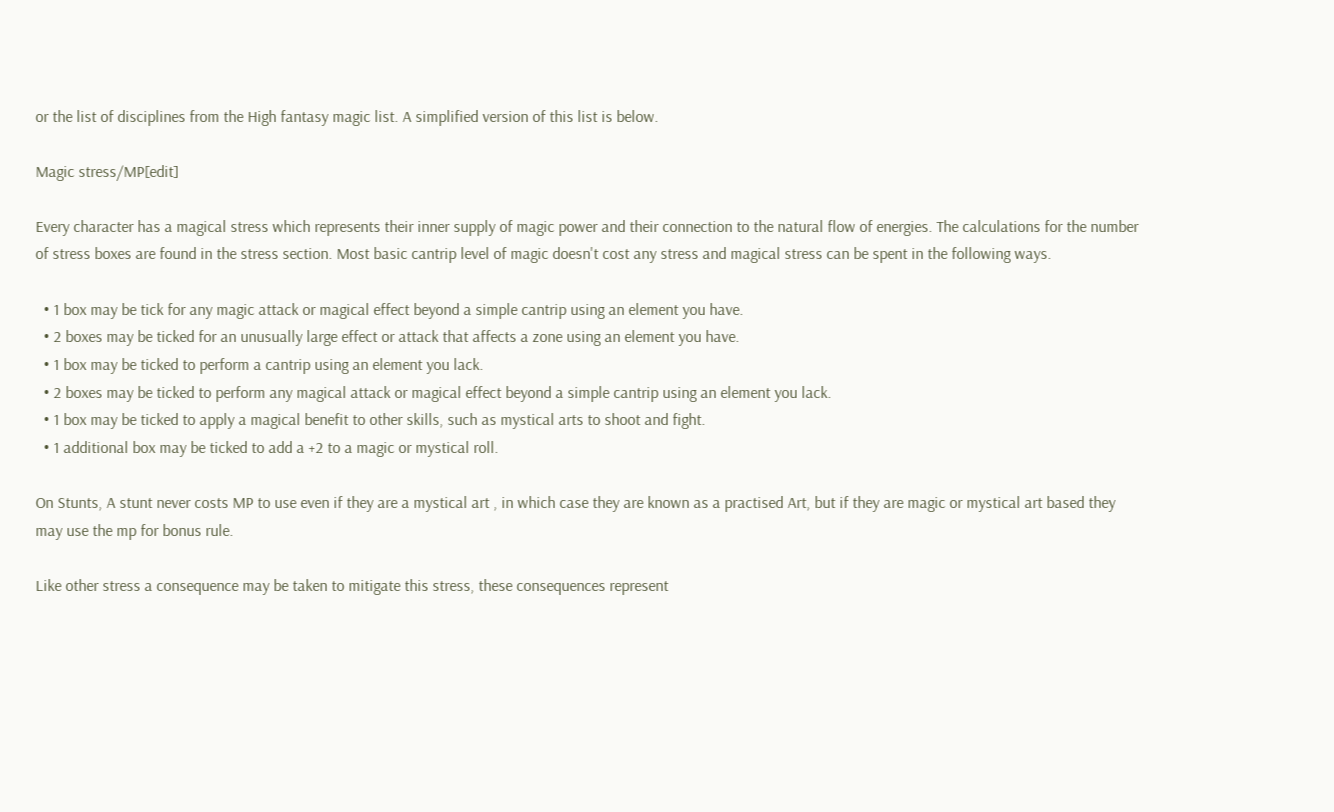or the list of disciplines from the High fantasy magic list. A simplified version of this list is below.

Magic stress/MP[edit]

Every character has a magical stress which represents their inner supply of magic power and their connection to the natural flow of energies. The calculations for the number of stress boxes are found in the stress section. Most basic cantrip level of magic doesn't cost any stress and magical stress can be spent in the following ways.

  • 1 box may be tick for any magic attack or magical effect beyond a simple cantrip using an element you have.
  • 2 boxes may be ticked for an unusually large effect or attack that affects a zone using an element you have.
  • 1 box may be ticked to perform a cantrip using an element you lack.
  • 2 boxes may be ticked to perform any magical attack or magical effect beyond a simple cantrip using an element you lack.
  • 1 box may be ticked to apply a magical benefit to other skills, such as mystical arts to shoot and fight.
  • 1 additional box may be ticked to add a +2 to a magic or mystical roll.

On Stunts, A stunt never costs MP to use even if they are a mystical art , in which case they are known as a practised Art, but if they are magic or mystical art based they may use the mp for bonus rule.

Like other stress a consequence may be taken to mitigate this stress, these consequences represent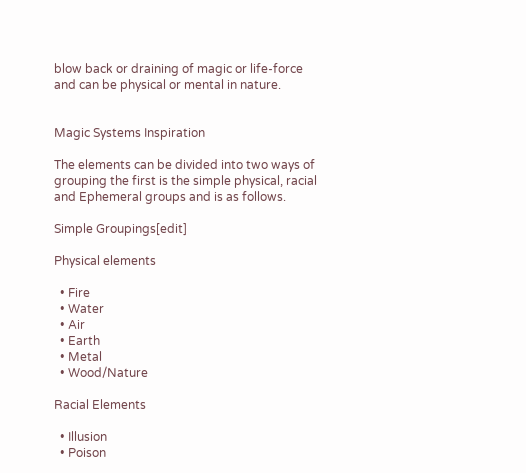blow back or draining of magic or life-force and can be physical or mental in nature.


Magic Systems Inspiration

The elements can be divided into two ways of grouping the first is the simple physical, racial and Ephemeral groups and is as follows.

Simple Groupings[edit]

Physical elements

  • Fire
  • Water
  • Air
  • Earth
  • Metal
  • Wood/Nature

Racial Elements

  • Illusion
  • Poison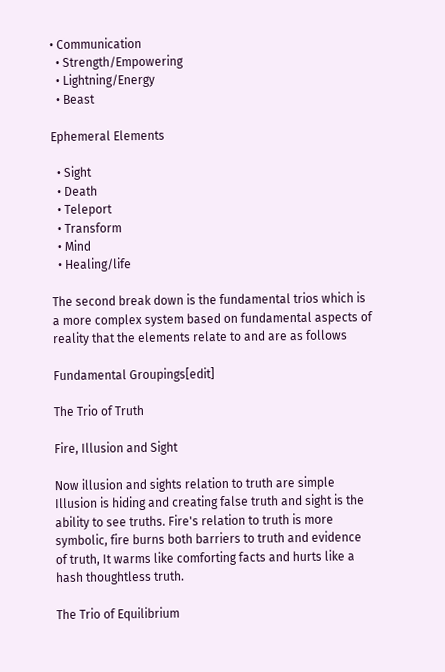• Communication
  • Strength/Empowering
  • Lightning/Energy
  • Beast

Ephemeral Elements

  • Sight
  • Death
  • Teleport
  • Transform
  • Mind
  • Healing/life

The second break down is the fundamental trios which is a more complex system based on fundamental aspects of reality that the elements relate to and are as follows

Fundamental Groupings[edit]

The Trio of Truth

Fire, Illusion and Sight

Now illusion and sights relation to truth are simple Illusion is hiding and creating false truth and sight is the ability to see truths. Fire's relation to truth is more symbolic, fire burns both barriers to truth and evidence of truth, It warms like comforting facts and hurts like a hash thoughtless truth.

The Trio of Equilibrium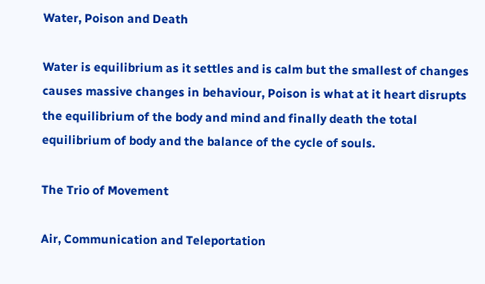Water, Poison and Death

Water is equilibrium as it settles and is calm but the smallest of changes causes massive changes in behaviour, Poison is what at it heart disrupts the equilibrium of the body and mind and finally death the total equilibrium of body and the balance of the cycle of souls.

The Trio of Movement

Air, Communication and Teleportation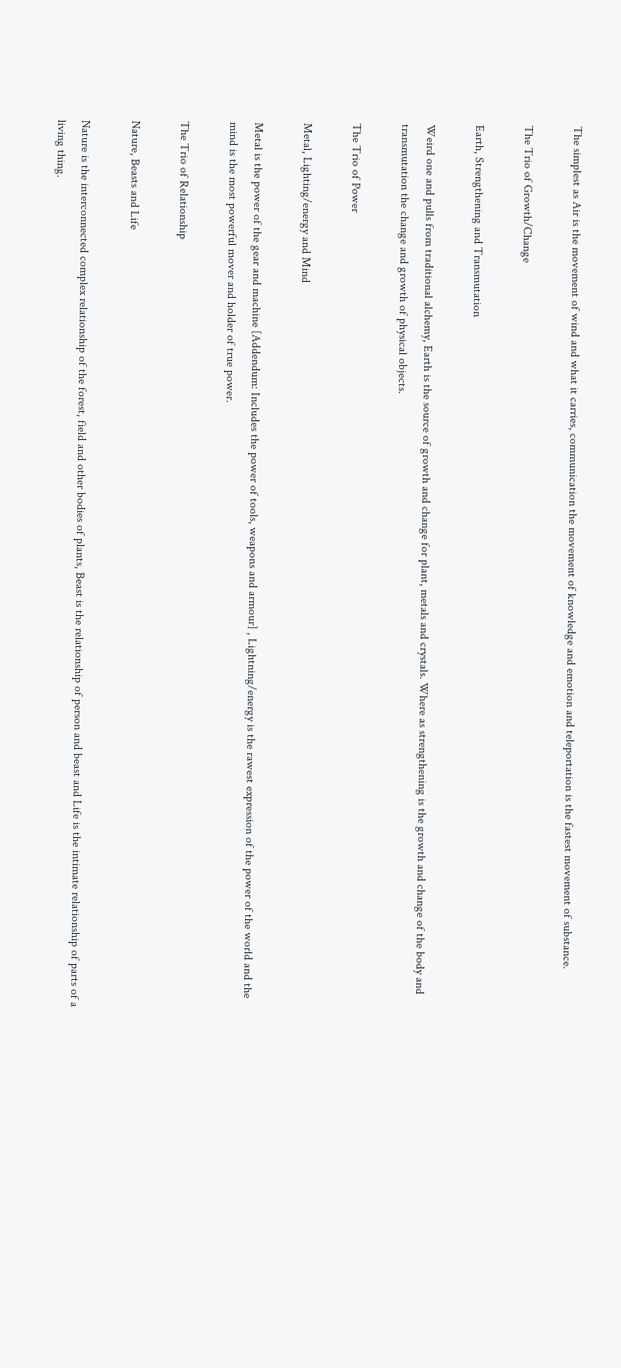The simplest as Air is the movement of wind and what it carries, communication the movement of knowledge and emotion and teleportation is the fastest movement of substance.

The Trio of Growth/Change

Earth, Strengthening and Transmutation

Weird one and pulls from traditional alchemy, Earth is the source of growth and change for plant, metals and crystals. Where as strengthening is the growth and change of the body and transmutation the change and growth of physical objects.

The Trio of Power

Metal, Lighting/energy and Mind

Metal is the power of the gear and machine [Addendum: Includes the power of tools, weapons and armour] , Lightning/energy is the rawest expression of the power of the world and the mind is the most powerful mover and holder of true power.

The Trio of Relationship

Nature, Beasts and Life

Nature is the interconnected complex relationship of the forest, field and other bodies of plants, Beast is the relationship of person and beast and Life is the intimate relationship of parts of a living thing.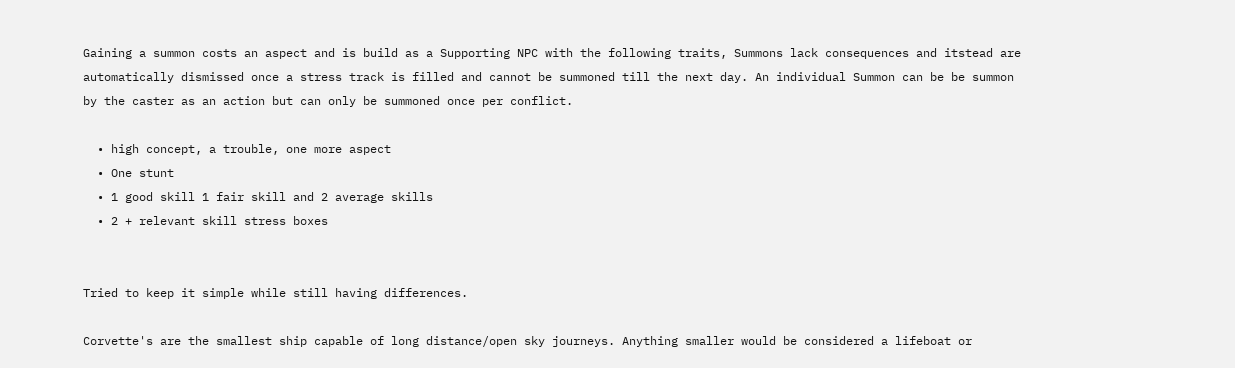Gaining a summon costs an aspect and is build as a Supporting NPC with the following traits, Summons lack consequences and itstead are automatically dismissed once a stress track is filled and cannot be summoned till the next day. An individual Summon can be be summon by the caster as an action but can only be summoned once per conflict.

  • high concept, a trouble, one more aspect
  • One stunt
  • 1 good skill 1 fair skill and 2 average skills
  • 2 + relevant skill stress boxes


Tried to keep it simple while still having differences.

Corvette's are the smallest ship capable of long distance/open sky journeys. Anything smaller would be considered a lifeboat or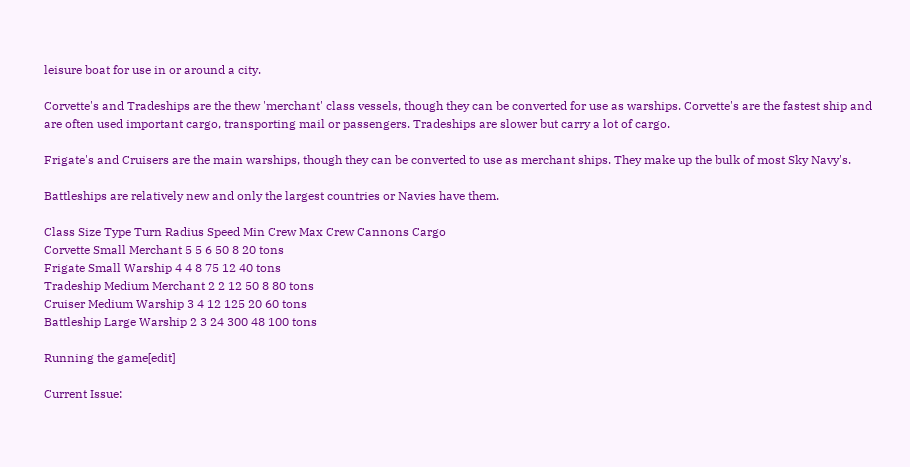leisure boat for use in or around a city.

Corvette's and Tradeships are the thew 'merchant' class vessels, though they can be converted for use as warships. Corvette's are the fastest ship and are often used important cargo, transporting mail or passengers. Tradeships are slower but carry a lot of cargo.

Frigate's and Cruisers are the main warships, though they can be converted to use as merchant ships. They make up the bulk of most Sky Navy's.

Battleships are relatively new and only the largest countries or Navies have them.

Class Size Type Turn Radius Speed Min Crew Max Crew Cannons Cargo
Corvette Small Merchant 5 5 6 50 8 20 tons
Frigate Small Warship 4 4 8 75 12 40 tons
Tradeship Medium Merchant 2 2 12 50 8 80 tons
Cruiser Medium Warship 3 4 12 125 20 60 tons
Battleship Large Warship 2 3 24 300 48 100 tons

Running the game[edit]

Current Issue: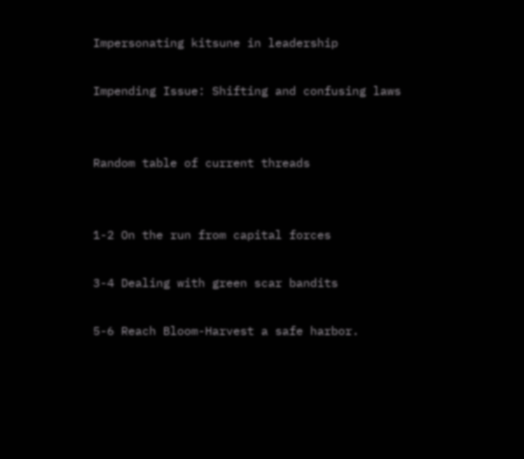Impersonating kitsune in leadership

Impending Issue: Shifting and confusing laws


Random table of current threads


1-2 On the run from capital forces

3-4 Dealing with green scar bandits

5-6 Reach Bloom-Harvest a safe harbor.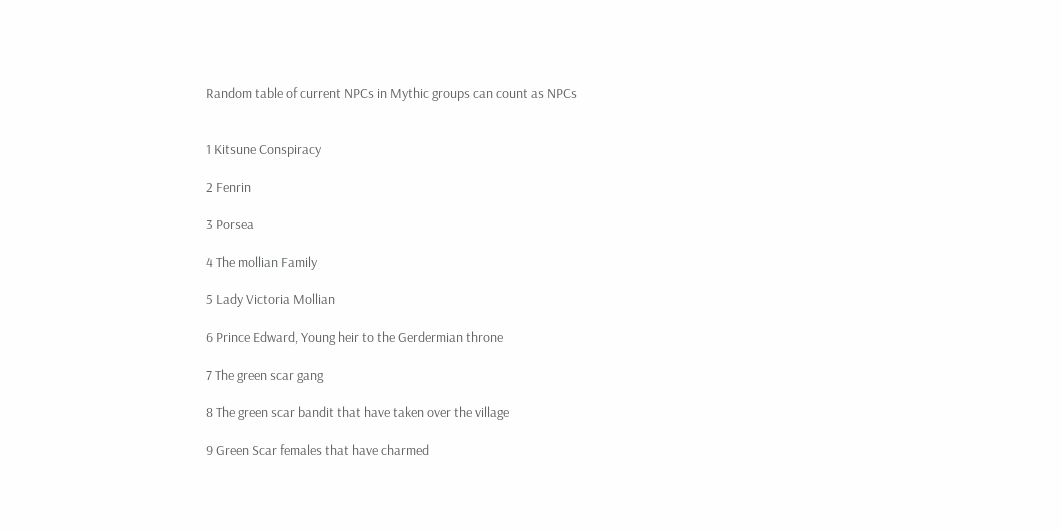Random table of current NPCs in Mythic groups can count as NPCs


1 Kitsune Conspiracy

2 Fenrin

3 Porsea

4 The mollian Family

5 Lady Victoria Mollian

6 Prince Edward, Young heir to the Gerdermian throne

7 The green scar gang

8 The green scar bandit that have taken over the village

9 Green Scar females that have charmed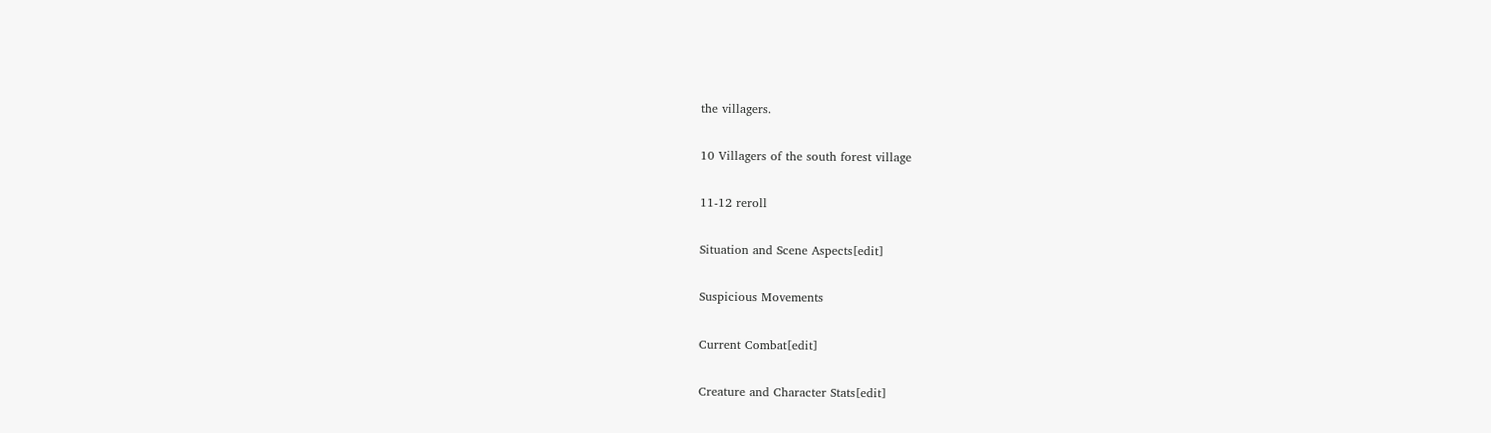the villagers.

10 Villagers of the south forest village

11-12 reroll

Situation and Scene Aspects[edit]

Suspicious Movements

Current Combat[edit]

Creature and Character Stats[edit]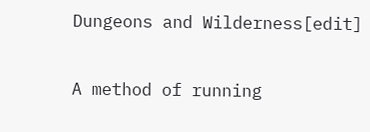Dungeons and Wilderness[edit]

A method of running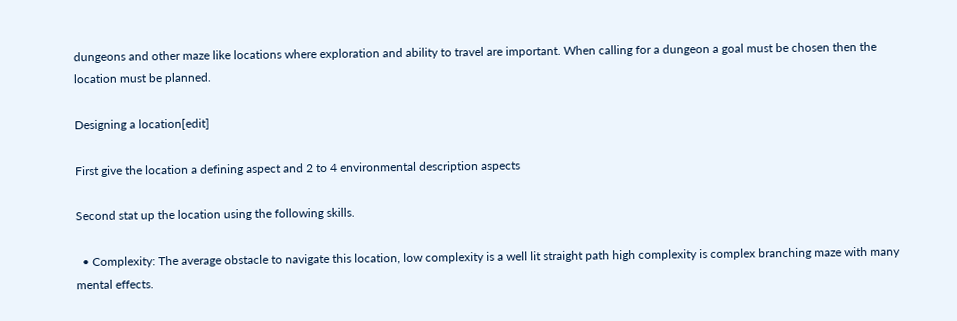dungeons and other maze like locations where exploration and ability to travel are important. When calling for a dungeon a goal must be chosen then the location must be planned.

Designing a location[edit]

First give the location a defining aspect and 2 to 4 environmental description aspects

Second stat up the location using the following skills.

  • Complexity: The average obstacle to navigate this location, low complexity is a well lit straight path high complexity is complex branching maze with many mental effects.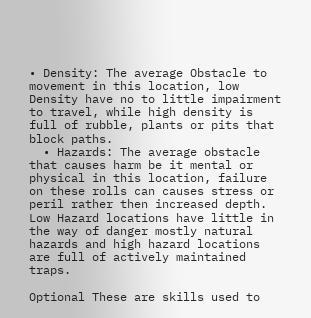• Density: The average Obstacle to movement in this location, low Density have no to little impairment to travel, while high density is full of rubble, plants or pits that block paths.
  • Hazards: The average obstacle that causes harm be it mental or physical in this location, failure on these rolls can causes stress or peril rather then increased depth. Low Hazard locations have little in the way of danger mostly natural hazards and high hazard locations are full of actively maintained traps.

Optional These are skills used to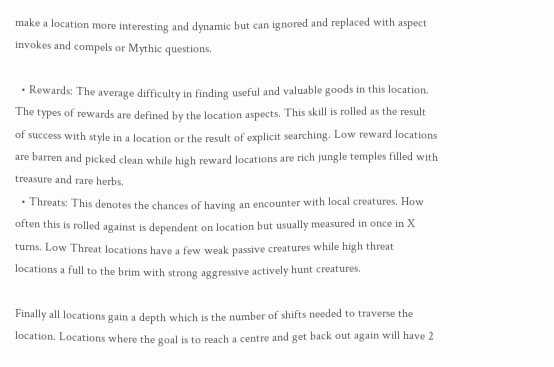make a location more interesting and dynamic but can ignored and replaced with aspect invokes and compels or Mythic questions.

  • Rewards: The average difficulty in finding useful and valuable goods in this location. The types of rewards are defined by the location aspects. This skill is rolled as the result of success with style in a location or the result of explicit searching. Low reward locations are barren and picked clean while high reward locations are rich jungle temples filled with treasure and rare herbs.
  • Threats: This denotes the chances of having an encounter with local creatures. How often this is rolled against is dependent on location but usually measured in once in X turns. Low Threat locations have a few weak passive creatures while high threat locations a full to the brim with strong aggressive actively hunt creatures.

Finally all locations gain a depth which is the number of shifts needed to traverse the location. Locations where the goal is to reach a centre and get back out again will have 2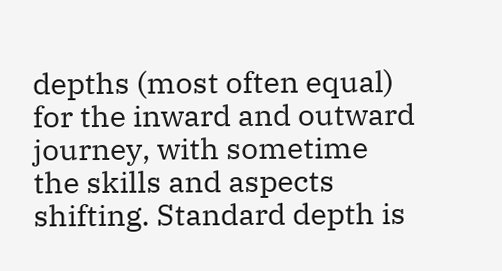depths (most often equal) for the inward and outward journey, with sometime the skills and aspects shifting. Standard depth is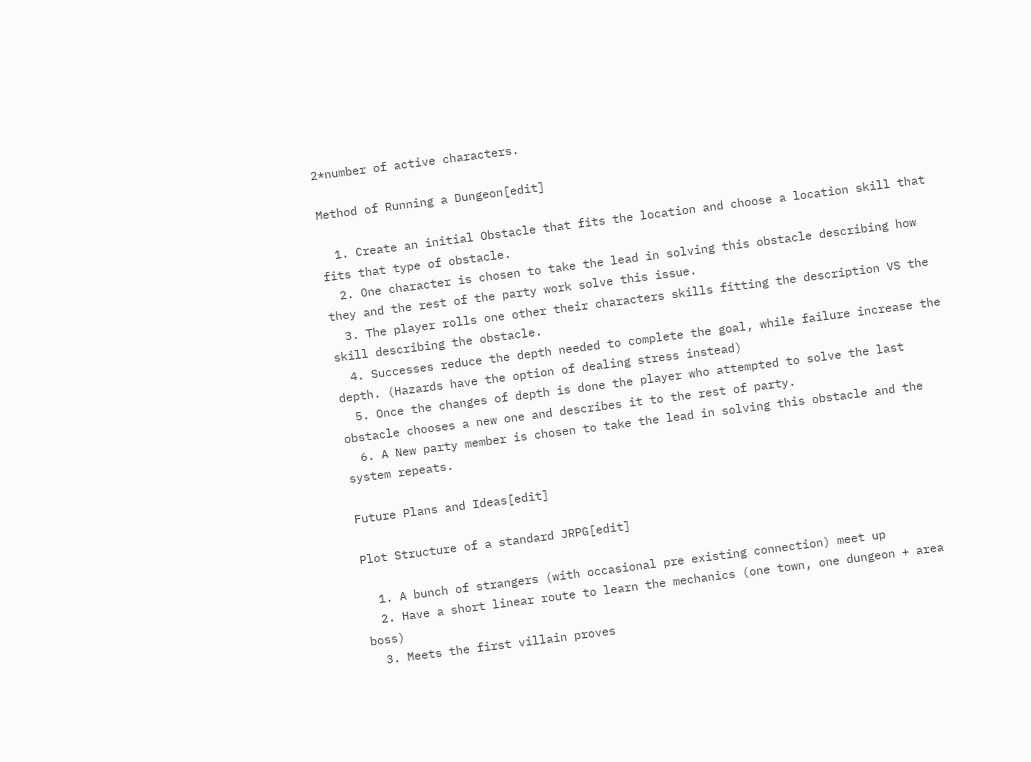2*number of active characters.

Method of Running a Dungeon[edit]

  1. Create an initial Obstacle that fits the location and choose a location skill that fits that type of obstacle.
  2. One character is chosen to take the lead in solving this obstacle describing how they and the rest of the party work solve this issue.
  3. The player rolls one other their characters skills fitting the description VS the skill describing the obstacle.
  4. Successes reduce the depth needed to complete the goal, while failure increase the depth. (Hazards have the option of dealing stress instead)
  5. Once the changes of depth is done the player who attempted to solve the last obstacle chooses a new one and describes it to the rest of party.
  6. A New party member is chosen to take the lead in solving this obstacle and the system repeats.

Future Plans and Ideas[edit]

Plot Structure of a standard JRPG[edit]

  1. A bunch of strangers (with occasional pre existing connection) meet up
  2. Have a short linear route to learn the mechanics (one town, one dungeon + area boss)
  3. Meets the first villain proves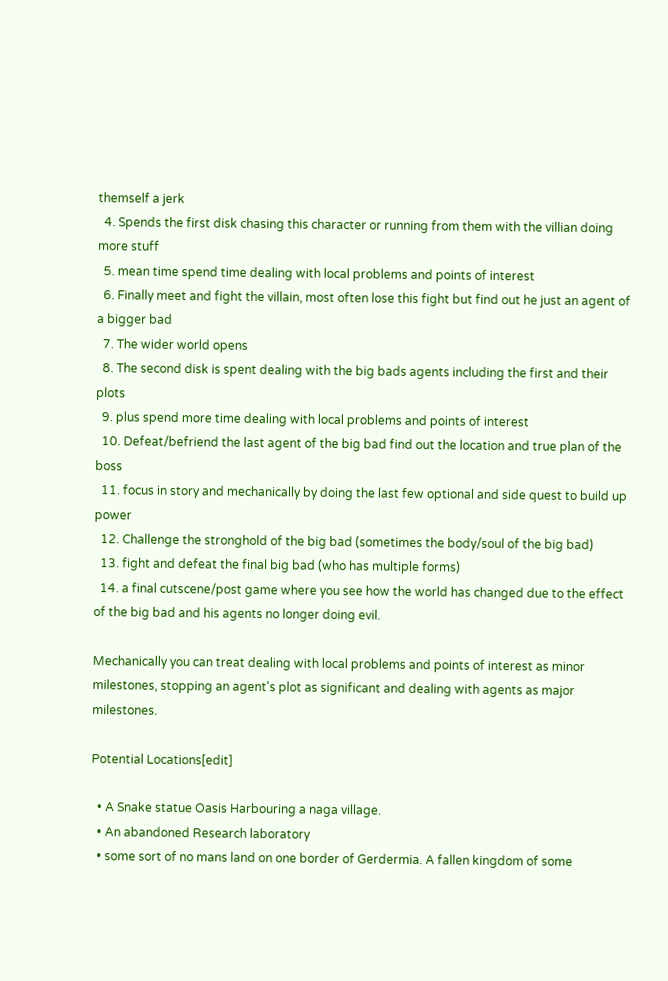themself a jerk
  4. Spends the first disk chasing this character or running from them with the villian doing more stuff
  5. mean time spend time dealing with local problems and points of interest
  6. Finally meet and fight the villain, most often lose this fight but find out he just an agent of a bigger bad
  7. The wider world opens
  8. The second disk is spent dealing with the big bads agents including the first and their plots
  9. plus spend more time dealing with local problems and points of interest
  10. Defeat/befriend the last agent of the big bad find out the location and true plan of the boss
  11. focus in story and mechanically by doing the last few optional and side quest to build up power
  12. Challenge the stronghold of the big bad (sometimes the body/soul of the big bad)
  13. fight and defeat the final big bad (who has multiple forms)
  14. a final cutscene/post game where you see how the world has changed due to the effect of the big bad and his agents no longer doing evil.

Mechanically you can treat dealing with local problems and points of interest as minor milestones, stopping an agent's plot as significant and dealing with agents as major milestones.

Potential Locations[edit]

  • A Snake statue Oasis Harbouring a naga village.
  • An abandoned Research laboratory
  • some sort of no mans land on one border of Gerdermia. A fallen kingdom of some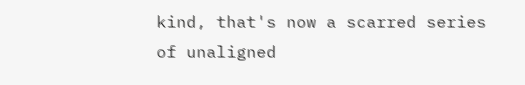kind, that's now a scarred series of unaligned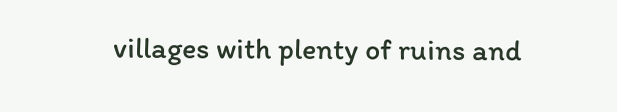villages with plenty of ruins and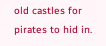old castles for pirates to hid in.